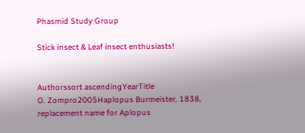Phasmid Study Group

Stick insect & Leaf insect enthusiasts!


Authorssort ascendingYearTitle
O. Zompro2005Haplopus Burmeister, 1838, replacement name for Aplopus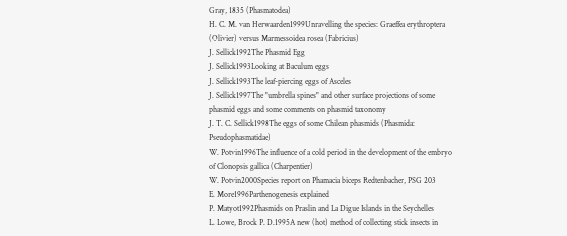Gray, 1835 (Phasmatodea)
H. C. M. van Herwaarden1999Unravelling the species: Graeffea erythroptera (Olivier) versus Marmessoidea rosea (Fabricius)
J. Sellick1992The Phasmid Egg
J. Sellick1993Looking at Baculum eggs
J. Sellick1993The leaf-piercing eggs of Asceles
J. Sellick1997The "umbrella spines" and other surface projections of some phasmid eggs and some comments on phasmid taxonomy
J. T. C. Sellick1998The eggs of some Chilean phasmids (Phasmida: Pseudophasmatidae)
W. Potvin1996The influence of a cold period in the development of the embryo of Clonopsis gallica (Charpentier)
W. Potvin2000Species report on Phamacia biceps Redtenbacher, PSG 203
E. More1996Parthenogenesis explained
P. Matyot1992Phasmids on Praslin and La Digue Islands in the Seychelles
L. Lowe, Brock P. D.1995A new (hot) method of collecting stick insects in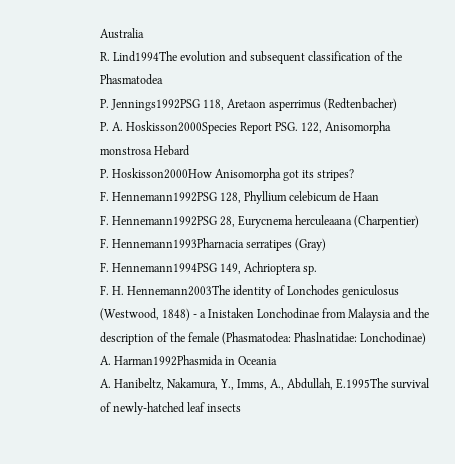Australia
R. Lind1994The evolution and subsequent classification of the Phasmatodea
P. Jennings1992PSG 118, Aretaon asperrimus (Redtenbacher)
P. A. Hoskisson2000Species Report PSG. 122, Anisomorpha monstrosa Hebard
P. Hoskisson2000How Anisomorpha got its stripes?
F. Hennemann1992PSG 128, Phyllium celebicum de Haan
F. Hennemann1992PSG 28, Eurycnema herculeaana (Charpentier)
F. Hennemann1993Pharnacia serratipes (Gray)
F. Hennemann1994PSG 149, Achrioptera sp.
F. H. Hennemann2003The identity of Lonchodes geniculosus (Westwood, 1848) - a Inistaken Lonchodinae from Malaysia and the description of the female (Phasmatodea: Phaslnatidae: Lonchodinae)
A. Harman1992Phasmida in Oceania
A. Hanibeltz, Nakamura, Y., Imms, A., Abdullah, E.1995The survival of newly-hatched leaf insects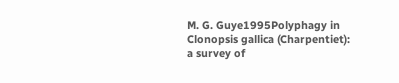M. G. Guye1995Polyphagy in Clonopsis gallica (Charpentiet): a survey of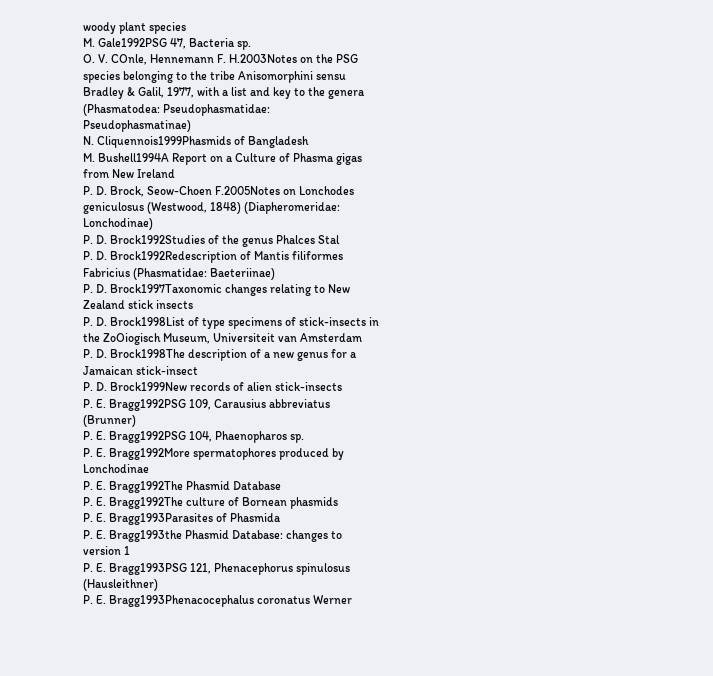woody plant species
M. Gale1992PSG 47, Bacteria sp.
O. V. COnle, Hennemann F. H.2003Notes on the PSG species belonging to the tribe Anisomorphini sensu Bradley & Galil, 1977, with a list and key to the genera (Phasmatodea: Pseudophasmatidae: Pseudophasmatinae)
N. Cliquennois1999Phasmids of Bangladesh
M. Bushell1994A Report on a Culture of Phasma gigas from New Ireland
P. D. Brock, Seow-Choen F.2005Notes on Lonchodes geniculosus (Westwood, 1848) (Diapheromeridae: Lonchodinae)
P. D. Brock1992Studies of the genus Phalces Stal
P. D. Brock1992Redescription of Mantis filiformes Fabricius (Phasmatidae: Baeteriinae)
P. D. Brock1997Taxonomic changes relating to New Zealand stick insects
P. D. Brock1998List of type specimens of stick-insects in the ZoOiogisch Museum, Universiteit van Amsterdam
P. D. Brock1998The description of a new genus for a Jamaican stick-insect
P. D. Brock1999New records of alien stick-insects
P. E. Bragg1992PSG 109, Carausius abbreviatus (Brunner)
P. E. Bragg1992PSG 104, Phaenopharos sp.
P. E. Bragg1992More spermatophores produced by Lonchodinae
P. E. Bragg1992The Phasmid Database
P. E. Bragg1992The culture of Bornean phasmids
P. E. Bragg1993Parasites of Phasmida
P. E. Bragg1993the Phasmid Database: changes to version 1
P. E. Bragg1993PSG 121, Phenacephorus spinulosus (Hausleithner)
P. E. Bragg1993Phenacocephalus coronatus Werner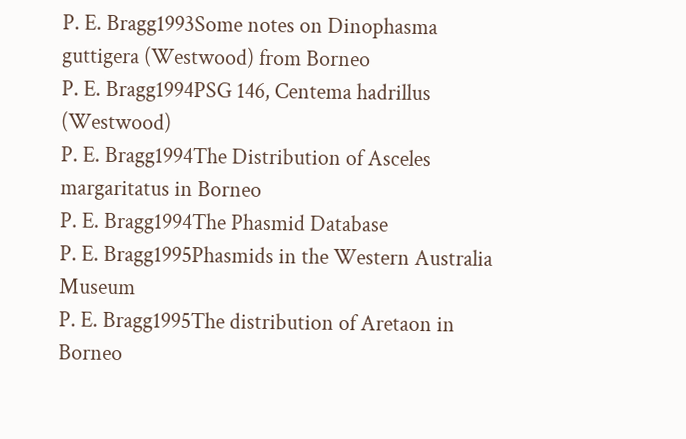P. E. Bragg1993Some notes on Dinophasma guttigera (Westwood) from Borneo
P. E. Bragg1994PSG 146, Centema hadrillus (Westwood)
P. E. Bragg1994The Distribution of Asceles margaritatus in Borneo
P. E. Bragg1994The Phasmid Database
P. E. Bragg1995Phasmids in the Western Australia Museum
P. E. Bragg1995The distribution of Aretaon in Borneo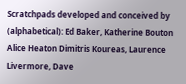Scratchpads developed and conceived by (alphabetical): Ed Baker, Katherine Bouton Alice Heaton Dimitris Koureas, Laurence Livermore, Dave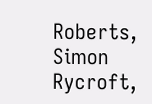Roberts, Simon Rycroft,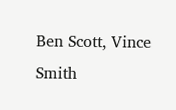Ben Scott, Vince Smith